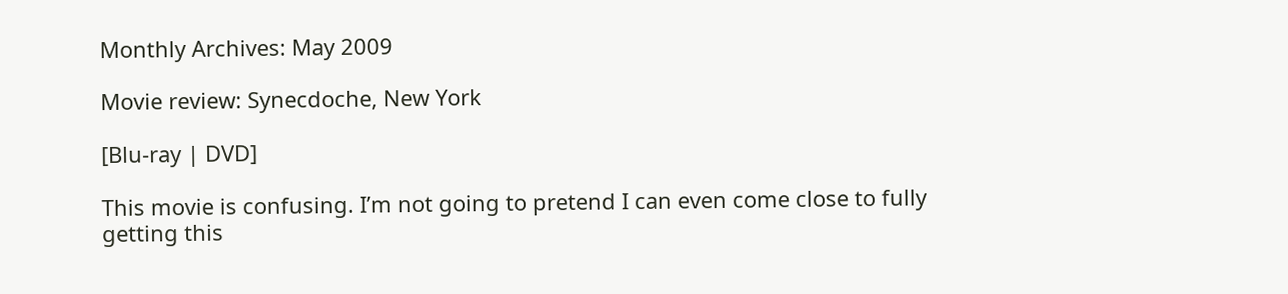Monthly Archives: May 2009

Movie review: Synecdoche, New York

[Blu-ray | DVD]

This movie is confusing. I’m not going to pretend I can even come close to fully getting this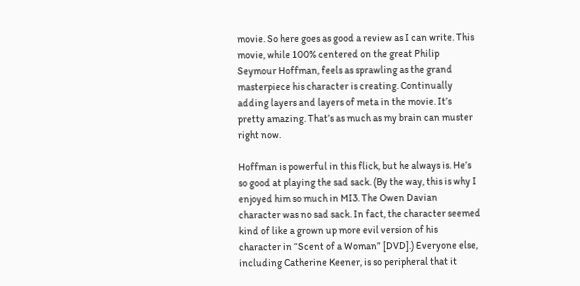movie. So here goes as good a review as I can write. This movie, while 100% centered on the great Philip Seymour Hoffman, feels as sprawling as the grand masterpiece his character is creating. Continually adding layers and layers of meta in the movie. It’s pretty amazing. That’s as much as my brain can muster right now.

Hoffman is powerful in this flick, but he always is. He’s so good at playing the sad sack. (By the way, this is why I enjoyed him so much in MI3. The Owen Davian character was no sad sack. In fact, the character seemed kind of like a grown up more evil version of his character in “Scent of a Woman” [DVD].) Everyone else, including Catherine Keener, is so peripheral that it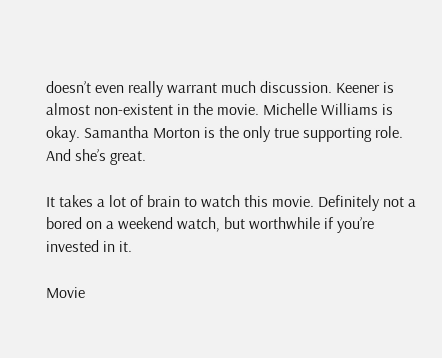doesn’t even really warrant much discussion. Keener is almost non-existent in the movie. Michelle Williams is okay. Samantha Morton is the only true supporting role. And she’s great.

It takes a lot of brain to watch this movie. Definitely not a bored on a weekend watch, but worthwhile if you’re invested in it.

Movie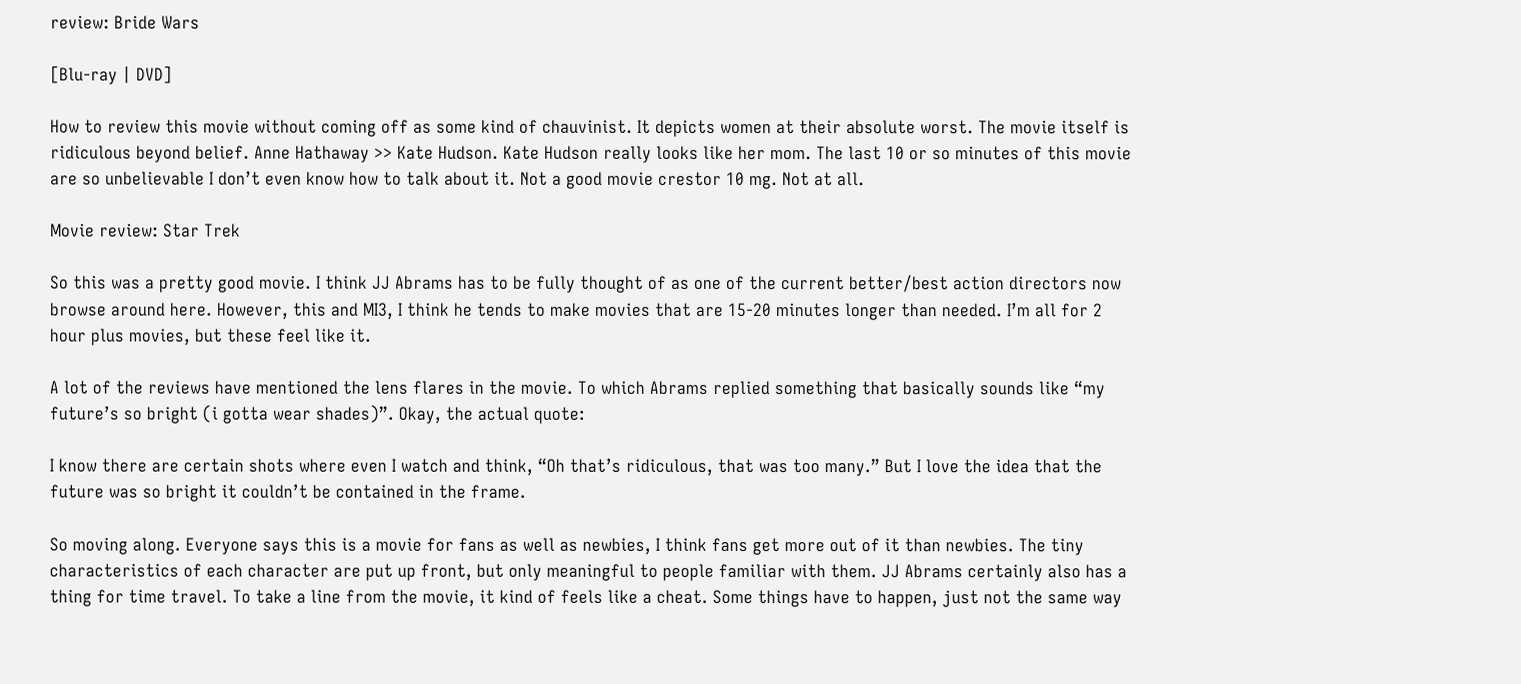review: Bride Wars

[Blu-ray | DVD]

How to review this movie without coming off as some kind of chauvinist. It depicts women at their absolute worst. The movie itself is ridiculous beyond belief. Anne Hathaway >> Kate Hudson. Kate Hudson really looks like her mom. The last 10 or so minutes of this movie are so unbelievable I don’t even know how to talk about it. Not a good movie crestor 10 mg. Not at all.

Movie review: Star Trek

So this was a pretty good movie. I think JJ Abrams has to be fully thought of as one of the current better/best action directors now browse around here. However, this and MI3, I think he tends to make movies that are 15-20 minutes longer than needed. I’m all for 2 hour plus movies, but these feel like it.

A lot of the reviews have mentioned the lens flares in the movie. To which Abrams replied something that basically sounds like “my future’s so bright (i gotta wear shades)”. Okay, the actual quote:

I know there are certain shots where even I watch and think, “Oh that’s ridiculous, that was too many.” But I love the idea that the future was so bright it couldn’t be contained in the frame.

So moving along. Everyone says this is a movie for fans as well as newbies, I think fans get more out of it than newbies. The tiny characteristics of each character are put up front, but only meaningful to people familiar with them. JJ Abrams certainly also has a thing for time travel. To take a line from the movie, it kind of feels like a cheat. Some things have to happen, just not the same way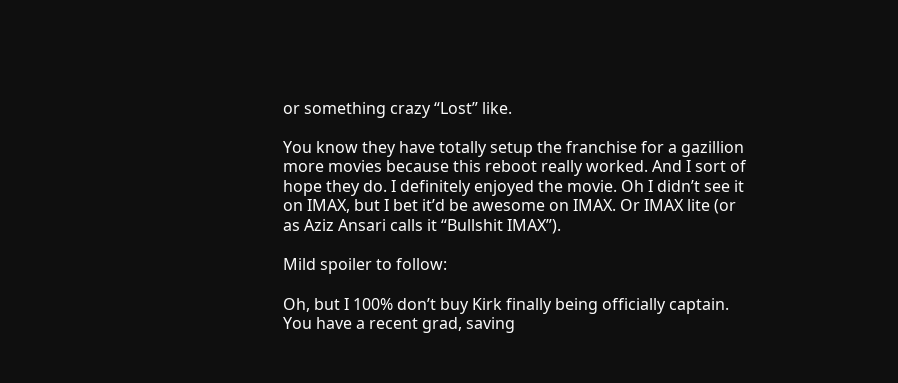or something crazy “Lost” like.

You know they have totally setup the franchise for a gazillion more movies because this reboot really worked. And I sort of hope they do. I definitely enjoyed the movie. Oh I didn’t see it on IMAX, but I bet it’d be awesome on IMAX. Or IMAX lite (or as Aziz Ansari calls it “Bullshit IMAX”).

Mild spoiler to follow:

Oh, but I 100% don’t buy Kirk finally being officially captain. You have a recent grad, saving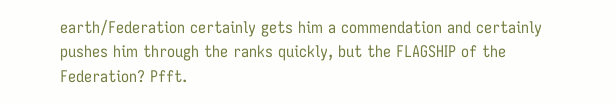earth/Federation certainly gets him a commendation and certainly pushes him through the ranks quickly, but the FLAGSHIP of the Federation? Pfft.